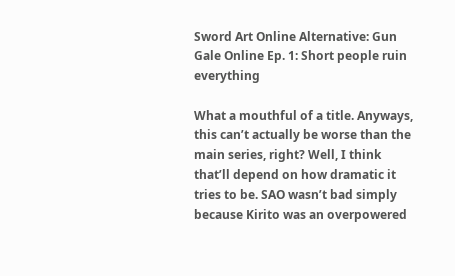Sword Art Online Alternative: Gun Gale Online Ep. 1: Short people ruin everything

What a mouthful of a title. Anyways, this can’t actually be worse than the main series, right? Well, I think that’ll depend on how dramatic it tries to be. SAO wasn’t bad simply because Kirito was an overpowered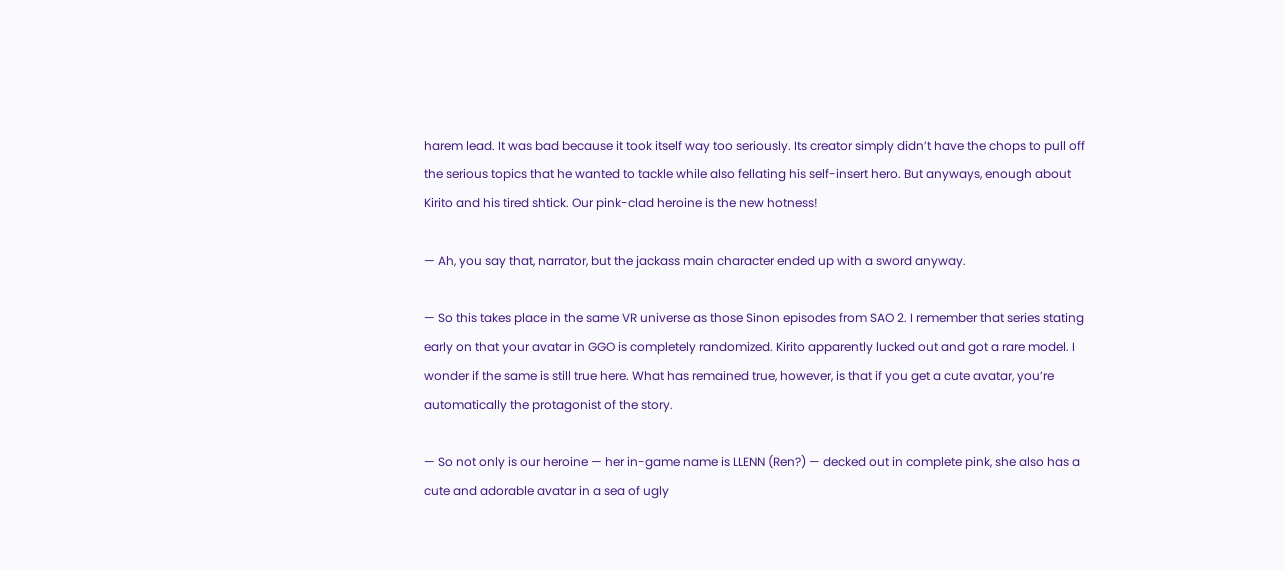harem lead. It was bad because it took itself way too seriously. Its creator simply didn’t have the chops to pull off the serious topics that he wanted to tackle while also fellating his self-insert hero. But anyways, enough about Kirito and his tired shtick. Our pink-clad heroine is the new hotness!

— Ah, you say that, narrator, but the jackass main character ended up with a sword anyway.

— So this takes place in the same VR universe as those Sinon episodes from SAO 2. I remember that series stating early on that your avatar in GGO is completely randomized. Kirito apparently lucked out and got a rare model. I wonder if the same is still true here. What has remained true, however, is that if you get a cute avatar, you’re automatically the protagonist of the story.

— So not only is our heroine — her in-game name is LLENN (Ren?) — decked out in complete pink, she also has a cute and adorable avatar in a sea of ugly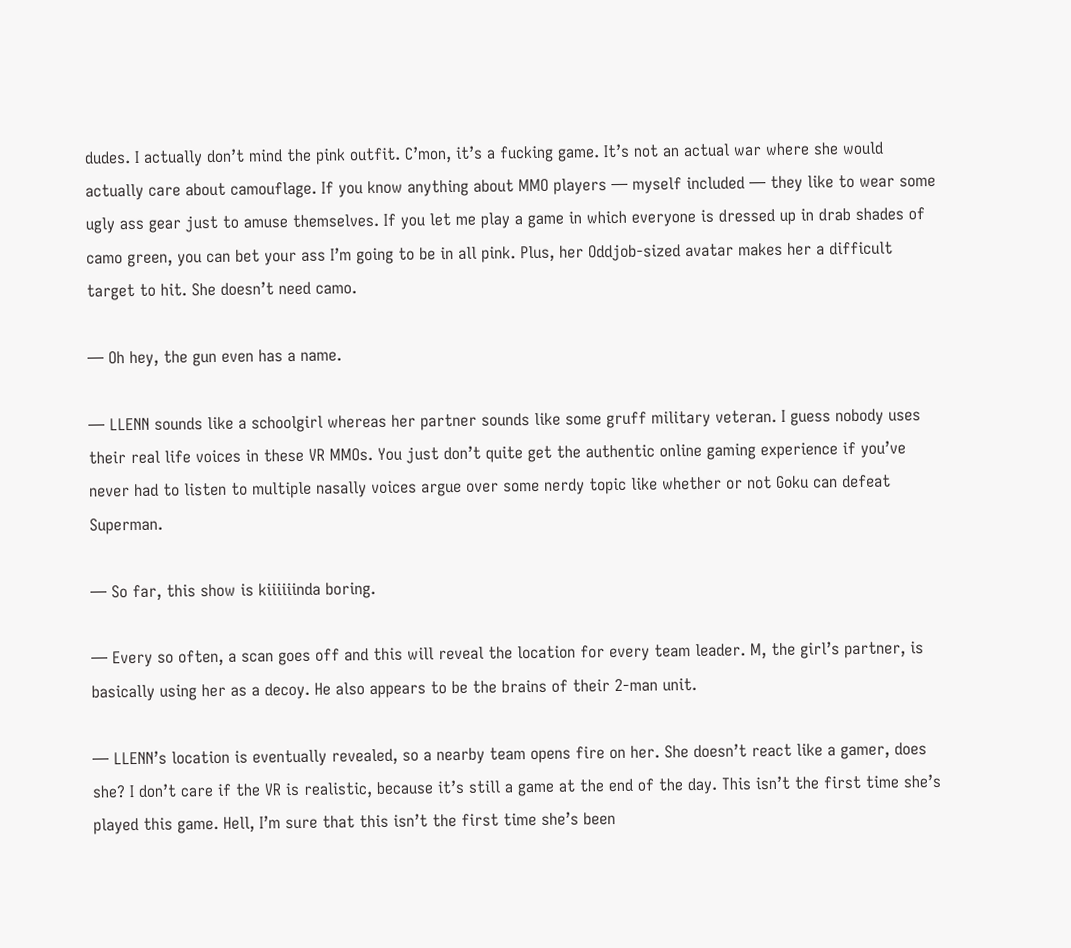dudes. I actually don’t mind the pink outfit. C’mon, it’s a fucking game. It’s not an actual war where she would actually care about camouflage. If you know anything about MMO players — myself included — they like to wear some ugly ass gear just to amuse themselves. If you let me play a game in which everyone is dressed up in drab shades of camo green, you can bet your ass I’m going to be in all pink. Plus, her Oddjob-sized avatar makes her a difficult target to hit. She doesn’t need camo.

— Oh hey, the gun even has a name.

— LLENN sounds like a schoolgirl whereas her partner sounds like some gruff military veteran. I guess nobody uses their real life voices in these VR MMOs. You just don’t quite get the authentic online gaming experience if you’ve never had to listen to multiple nasally voices argue over some nerdy topic like whether or not Goku can defeat Superman.

— So far, this show is kiiiiiinda boring.

— Every so often, a scan goes off and this will reveal the location for every team leader. M, the girl’s partner, is basically using her as a decoy. He also appears to be the brains of their 2-man unit.

— LLENN’s location is eventually revealed, so a nearby team opens fire on her. She doesn’t react like a gamer, does she? I don’t care if the VR is realistic, because it’s still a game at the end of the day. This isn’t the first time she’s played this game. Hell, I’m sure that this isn’t the first time she’s been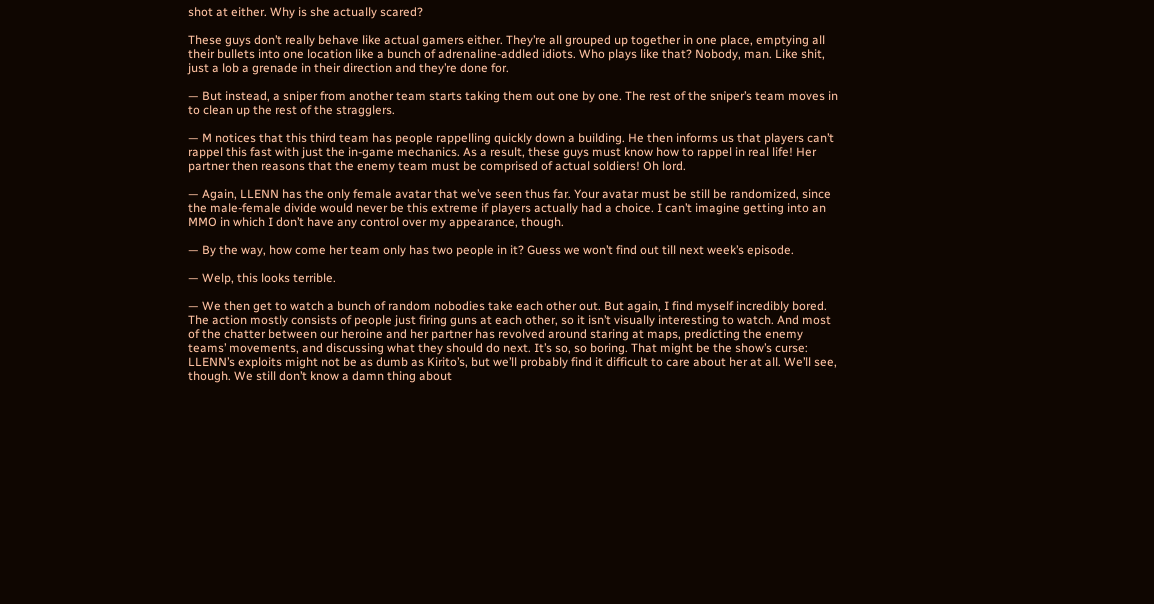shot at either. Why is she actually scared?

These guys don’t really behave like actual gamers either. They’re all grouped up together in one place, emptying all their bullets into one location like a bunch of adrenaline-addled idiots. Who plays like that? Nobody, man. Like shit, just a lob a grenade in their direction and they’re done for.

— But instead, a sniper from another team starts taking them out one by one. The rest of the sniper’s team moves in to clean up the rest of the stragglers.

— M notices that this third team has people rappelling quickly down a building. He then informs us that players can’t rappel this fast with just the in-game mechanics. As a result, these guys must know how to rappel in real life! Her partner then reasons that the enemy team must be comprised of actual soldiers! Oh lord.

— Again, LLENN has the only female avatar that we’ve seen thus far. Your avatar must be still be randomized, since the male-female divide would never be this extreme if players actually had a choice. I can’t imagine getting into an MMO in which I don’t have any control over my appearance, though.

— By the way, how come her team only has two people in it? Guess we won’t find out till next week’s episode.

— Welp, this looks terrible.

— We then get to watch a bunch of random nobodies take each other out. But again, I find myself incredibly bored.  The action mostly consists of people just firing guns at each other, so it isn’t visually interesting to watch. And most of the chatter between our heroine and her partner has revolved around staring at maps, predicting the enemy teams’ movements, and discussing what they should do next. It’s so, so boring. That might be the show’s curse: LLENN’s exploits might not be as dumb as Kirito’s, but we’ll probably find it difficult to care about her at all. We’ll see, though. We still don’t know a damn thing about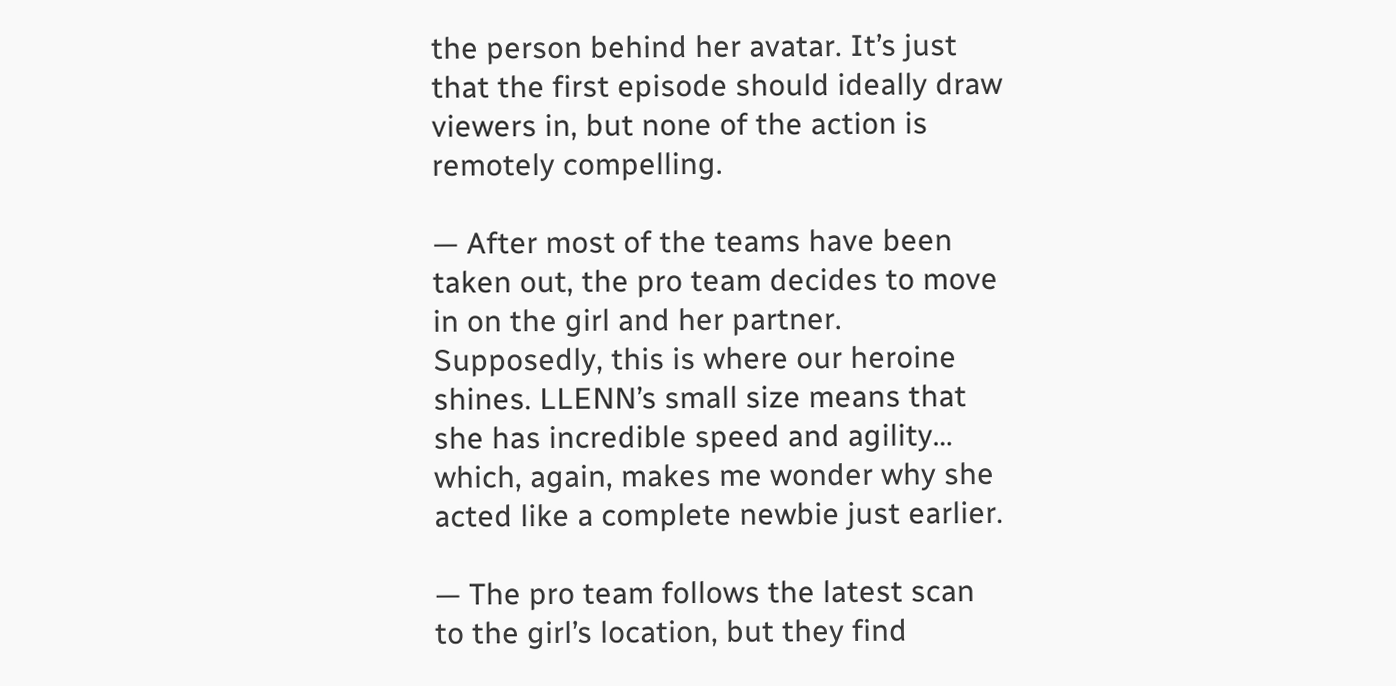the person behind her avatar. It’s just that the first episode should ideally draw viewers in, but none of the action is remotely compelling.

— After most of the teams have been taken out, the pro team decides to move in on the girl and her partner. Supposedly, this is where our heroine shines. LLENN’s small size means that she has incredible speed and agility… which, again, makes me wonder why she acted like a complete newbie just earlier.

— The pro team follows the latest scan to the girl’s location, but they find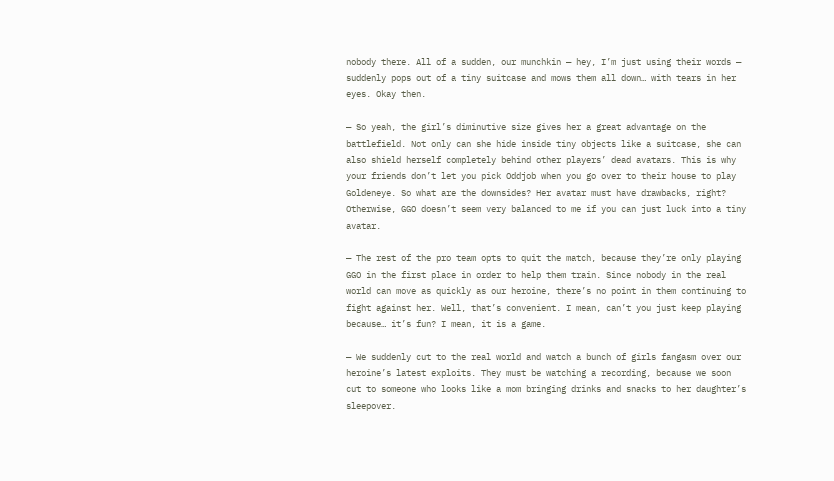nobody there. All of a sudden, our munchkin — hey, I’m just using their words — suddenly pops out of a tiny suitcase and mows them all down… with tears in her eyes. Okay then.

— So yeah, the girl’s diminutive size gives her a great advantage on the battlefield. Not only can she hide inside tiny objects like a suitcase, she can also shield herself completely behind other players’ dead avatars. This is why your friends don’t let you pick Oddjob when you go over to their house to play Goldeneye. So what are the downsides? Her avatar must have drawbacks, right? Otherwise, GGO doesn’t seem very balanced to me if you can just luck into a tiny avatar.

— The rest of the pro team opts to quit the match, because they’re only playing GGO in the first place in order to help them train. Since nobody in the real world can move as quickly as our heroine, there’s no point in them continuing to fight against her. Well, that’s convenient. I mean, can’t you just keep playing because… it’s fun? I mean, it is a game.

— We suddenly cut to the real world and watch a bunch of girls fangasm over our heroine’s latest exploits. They must be watching a recording, because we soon cut to someone who looks like a mom bringing drinks and snacks to her daughter’s sleepover.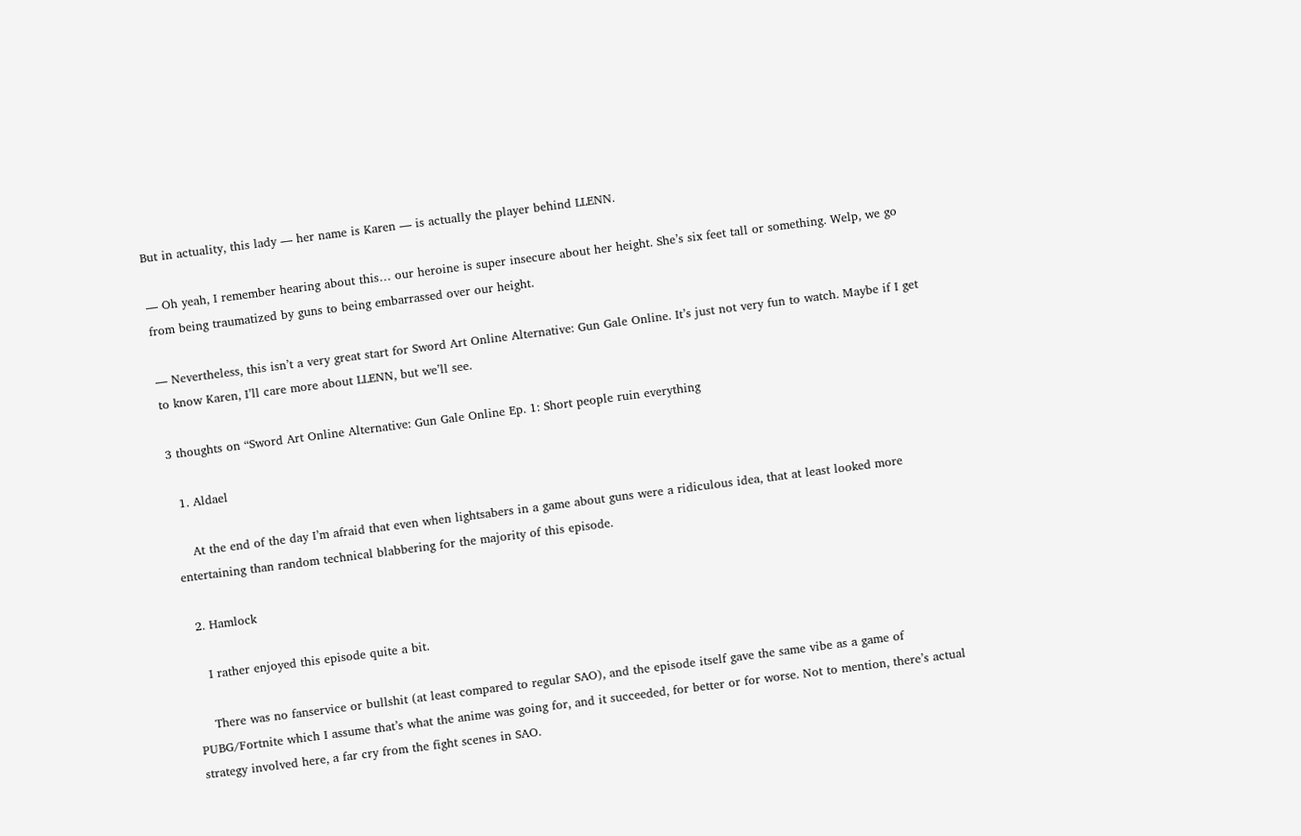But in actuality, this lady — her name is Karen — is actually the player behind LLENN.

— Oh yeah, I remember hearing about this… our heroine is super insecure about her height. She’s six feet tall or something. Welp, we go from being traumatized by guns to being embarrassed over our height.

— Nevertheless, this isn’t a very great start for Sword Art Online Alternative: Gun Gale Online. It’s just not very fun to watch. Maybe if I get to know Karen, I’ll care more about LLENN, but we’ll see.

3 thoughts on “Sword Art Online Alternative: Gun Gale Online Ep. 1: Short people ruin everything

  1. Aldael

    At the end of the day I’m afraid that even when lightsabers in a game about guns were a ridiculous idea, that at least looked more entertaining than random technical blabbering for the majority of this episode.

  2. Hamlock

    I rather enjoyed this episode quite a bit.

    There was no fanservice or bullshit (at least compared to regular SAO), and the episode itself gave the same vibe as a game of PUBG/Fortnite which I assume that’s what the anime was going for, and it succeeded, for better or for worse. Not to mention, there’s actual strategy involved here, a far cry from the fight scenes in SAO.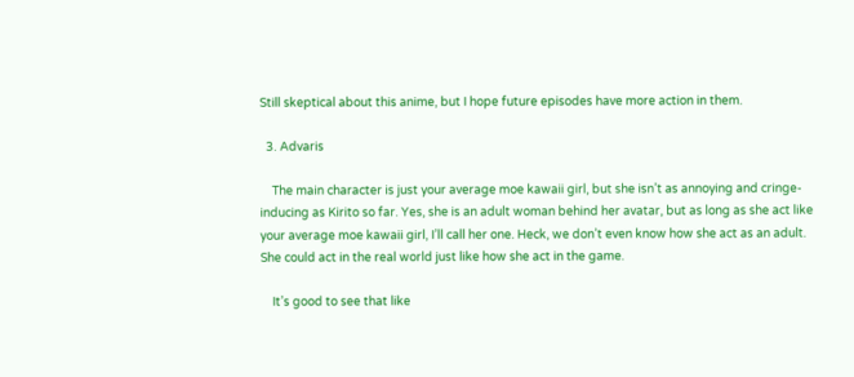Still skeptical about this anime, but I hope future episodes have more action in them.

  3. Advaris

    The main character is just your average moe kawaii girl, but she isn’t as annoying and cringe-inducing as Kirito so far. Yes, she is an adult woman behind her avatar, but as long as she act like your average moe kawaii girl, I’ll call her one. Heck, we don’t even know how she act as an adult. She could act in the real world just like how she act in the game.

    It’s good to see that like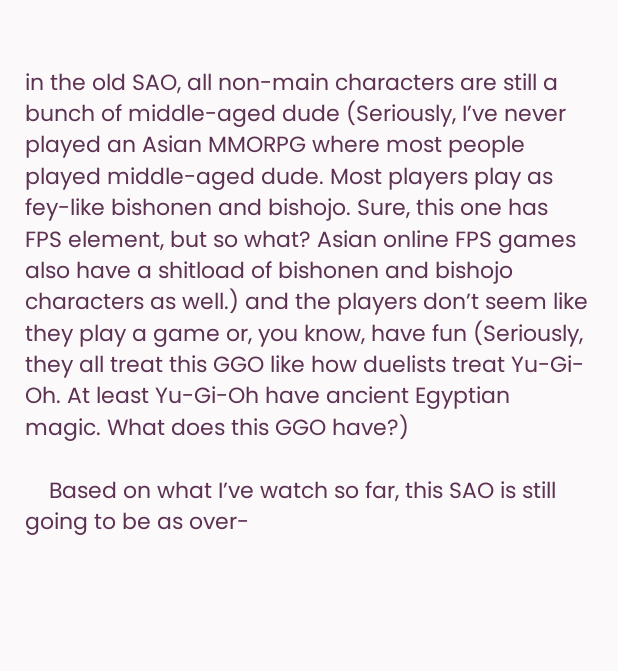in the old SAO, all non-main characters are still a bunch of middle-aged dude (Seriously, I’ve never played an Asian MMORPG where most people played middle-aged dude. Most players play as fey-like bishonen and bishojo. Sure, this one has FPS element, but so what? Asian online FPS games also have a shitload of bishonen and bishojo characters as well.) and the players don’t seem like they play a game or, you know, have fun (Seriously, they all treat this GGO like how duelists treat Yu-Gi-Oh. At least Yu-Gi-Oh have ancient Egyptian magic. What does this GGO have?)

    Based on what I’ve watch so far, this SAO is still going to be as over-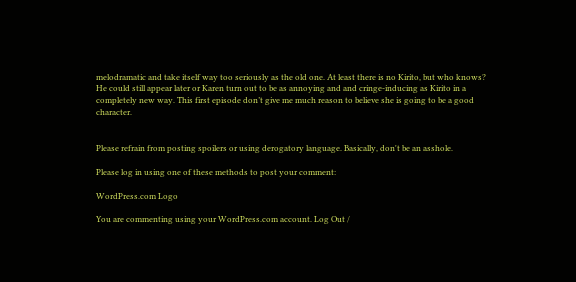melodramatic and take itself way too seriously as the old one. At least there is no Kirito, but who knows? He could still appear later or Karen turn out to be as annoying and and cringe-inducing as Kirito in a completely new way. This first episode don’t give me much reason to believe she is going to be a good character.


Please refrain from posting spoilers or using derogatory language. Basically, don't be an asshole.

Please log in using one of these methods to post your comment:

WordPress.com Logo

You are commenting using your WordPress.com account. Log Out /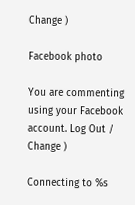Change )

Facebook photo

You are commenting using your Facebook account. Log Out /  Change )

Connecting to %s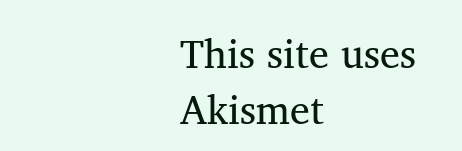This site uses Akismet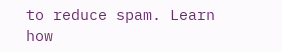to reduce spam. Learn how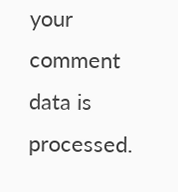your comment data is processed.